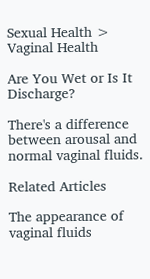Sexual Health > Vaginal Health

Are You Wet or Is It Discharge?

There's a difference between arousal and normal vaginal fluids.

Related Articles

The appearance of vaginal fluids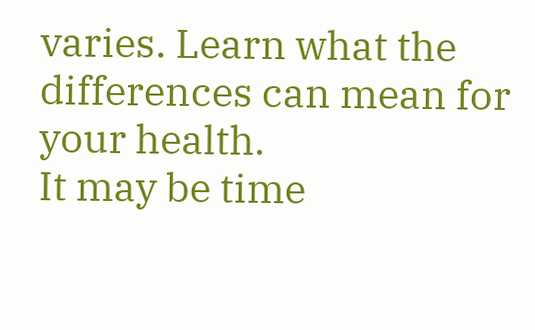varies. Learn what the differences can mean for your health.
It may be time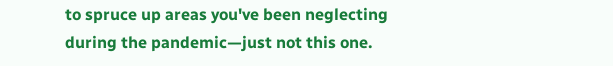to spruce up areas you've been neglecting during the pandemic—just not this one.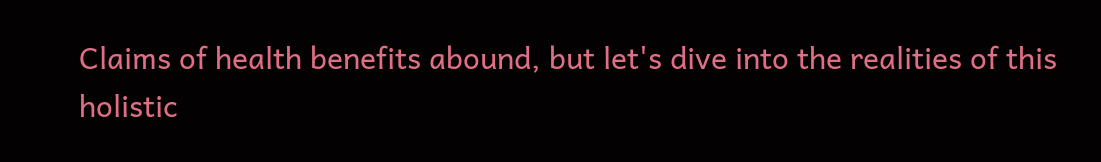Claims of health benefits abound, but let's dive into the realities of this holistic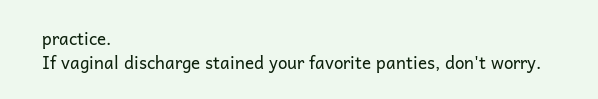practice.
If vaginal discharge stained your favorite panties, don't worry.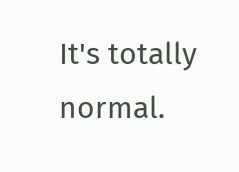It's totally normal.